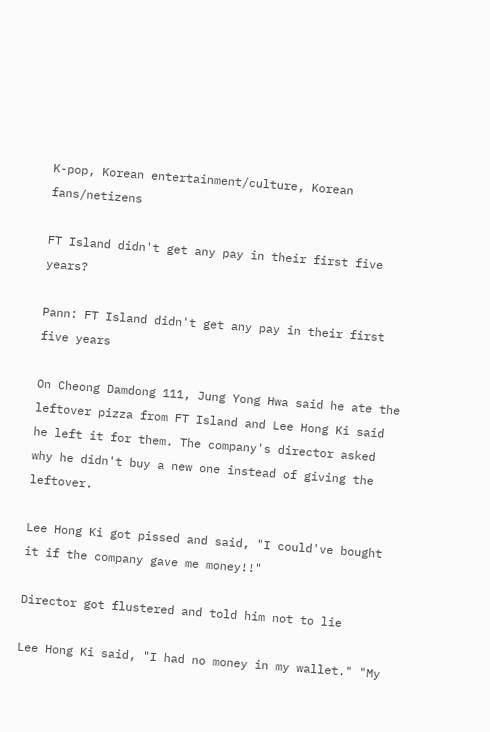K-pop, Korean entertainment/culture, Korean fans/netizens

FT Island didn't get any pay in their first five years?

Pann: FT Island didn't get any pay in their first five years

On Cheong Damdong 111, Jung Yong Hwa said he ate the leftover pizza from FT Island and Lee Hong Ki said he left it for them. The company's director asked why he didn't buy a new one instead of giving the leftover.

Lee Hong Ki got pissed and said, "I could've bought it if the company gave me money!!"

Director got flustered and told him not to lie

Lee Hong Ki said, "I had no money in my wallet." "My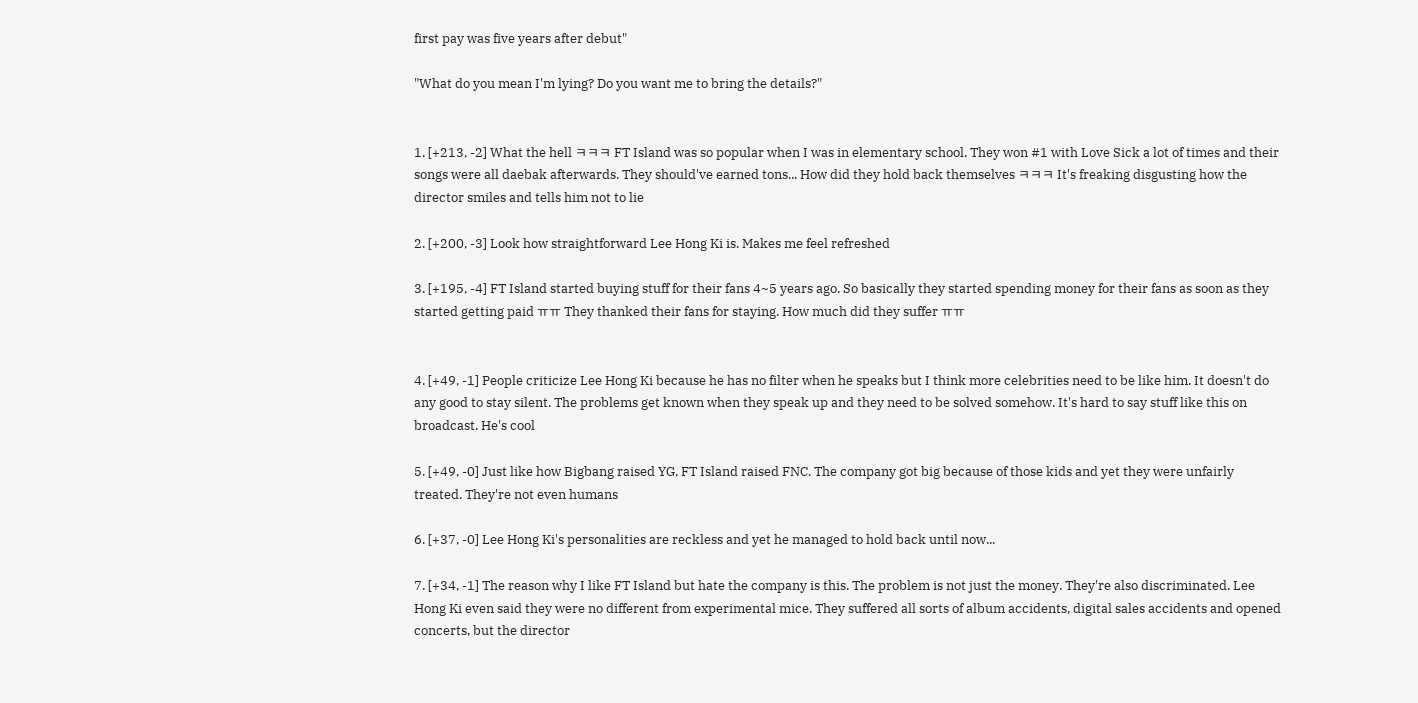first pay was five years after debut"

"What do you mean I'm lying? Do you want me to bring the details?"


1. [+213, -2] What the hell ㅋㅋㅋ FT Island was so popular when I was in elementary school. They won #1 with Love Sick a lot of times and their songs were all daebak afterwards. They should've earned tons... How did they hold back themselves ㅋㅋㅋ It's freaking disgusting how the director smiles and tells him not to lie

2. [+200, -3] Look how straightforward Lee Hong Ki is. Makes me feel refreshed

3. [+195, -4] FT Island started buying stuff for their fans 4~5 years ago. So basically they started spending money for their fans as soon as they started getting paid ㅠㅠ They thanked their fans for staying. How much did they suffer ㅠㅠ


4. [+49, -1] People criticize Lee Hong Ki because he has no filter when he speaks but I think more celebrities need to be like him. It doesn't do any good to stay silent. The problems get known when they speak up and they need to be solved somehow. It's hard to say stuff like this on broadcast. He's cool

5. [+49, -0] Just like how Bigbang raised YG, FT Island raised FNC. The company got big because of those kids and yet they were unfairly treated. They're not even humans

6. [+37, -0] Lee Hong Ki's personalities are reckless and yet he managed to hold back until now...

7. [+34, -1] The reason why I like FT Island but hate the company is this. The problem is not just the money. They're also discriminated. Lee Hong Ki even said they were no different from experimental mice. They suffered all sorts of album accidents, digital sales accidents and opened concerts, but the director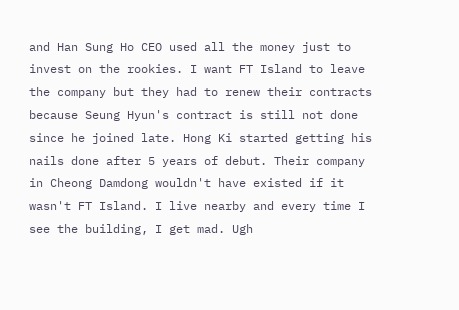and Han Sung Ho CEO used all the money just to invest on the rookies. I want FT Island to leave the company but they had to renew their contracts because Seung Hyun's contract is still not done since he joined late. Hong Ki started getting his nails done after 5 years of debut. Their company in Cheong Damdong wouldn't have existed if it wasn't FT Island. I live nearby and every time I see the building, I get mad. Ugh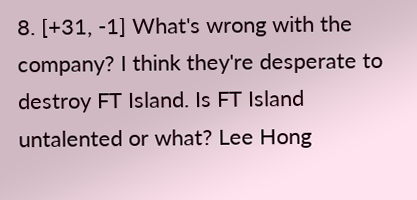8. [+31, -1] What's wrong with the company? I think they're desperate to destroy FT Island. Is FT Island untalented or what? Lee Hong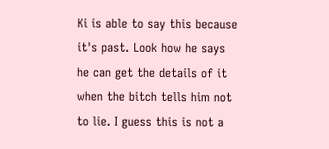Ki is able to say this because it's past. Look how he says he can get the details of it when the bitch tells him not to lie. I guess this is not a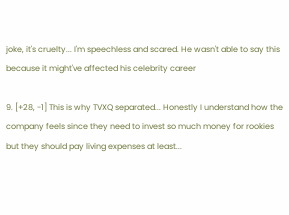joke, it's cruelty... I'm speechless and scared. He wasn't able to say this because it might've affected his celebrity career

9. [+28, -1] This is why TVXQ separated... Honestly I understand how the company feels since they need to invest so much money for rookies but they should pay living expenses at least...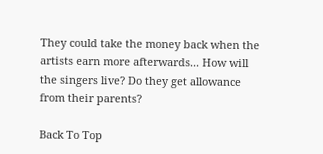They could take the money back when the artists earn more afterwards... How will the singers live? Do they get allowance from their parents?

Back To Top